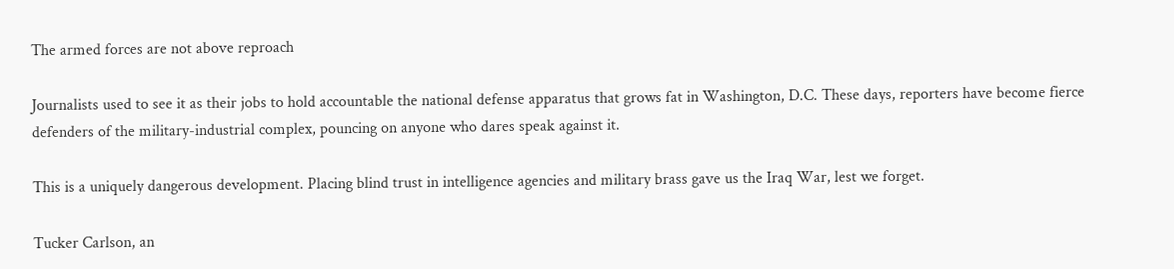The armed forces are not above reproach

Journalists used to see it as their jobs to hold accountable the national defense apparatus that grows fat in Washington, D.C. These days, reporters have become fierce defenders of the military-industrial complex, pouncing on anyone who dares speak against it.

This is a uniquely dangerous development. Placing blind trust in intelligence agencies and military brass gave us the Iraq War, lest we forget.

Tucker Carlson, an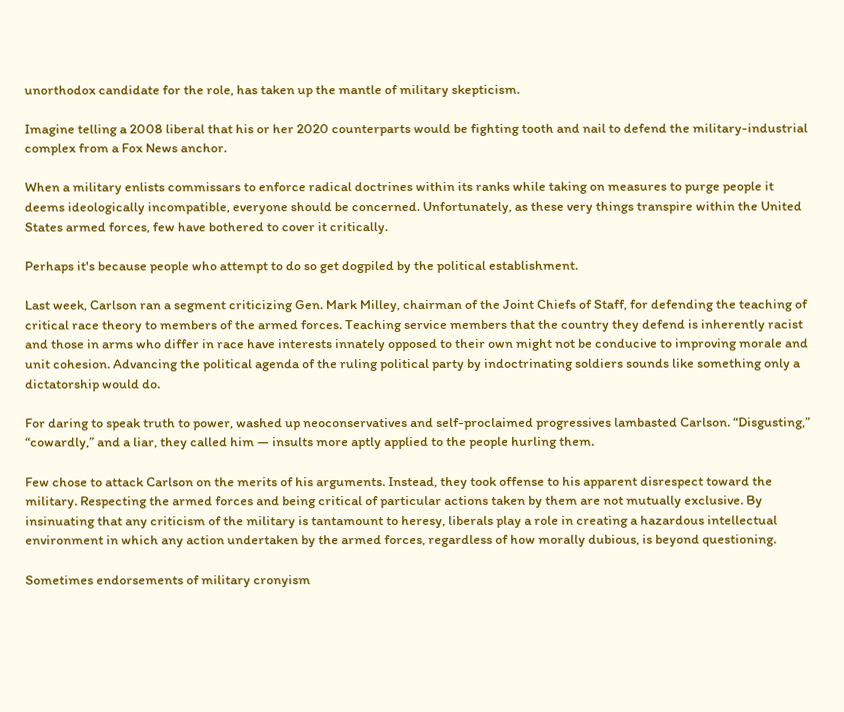unorthodox candidate for the role, has taken up the mantle of military skepticism.

Imagine telling a 2008 liberal that his or her 2020 counterparts would be fighting tooth and nail to defend the military-industrial complex from a Fox News anchor.

When a military enlists commissars to enforce radical doctrines within its ranks while taking on measures to purge people it deems ideologically incompatible, everyone should be concerned. Unfortunately, as these very things transpire within the United States armed forces, few have bothered to cover it critically.

Perhaps it's because people who attempt to do so get dogpiled by the political establishment.

Last week, Carlson ran a segment criticizing Gen. Mark Milley, chairman of the Joint Chiefs of Staff, for defending the teaching of critical race theory to members of the armed forces. Teaching service members that the country they defend is inherently racist and those in arms who differ in race have interests innately opposed to their own might not be conducive to improving morale and unit cohesion. Advancing the political agenda of the ruling political party by indoctrinating soldiers sounds like something only a dictatorship would do.

For daring to speak truth to power, washed up neoconservatives and self-proclaimed progressives lambasted Carlson. “Disgusting,” “cowardly,” and a liar, they called him — insults more aptly applied to the people hurling them.

Few chose to attack Carlson on the merits of his arguments. Instead, they took offense to his apparent disrespect toward the military. Respecting the armed forces and being critical of particular actions taken by them are not mutually exclusive. By insinuating that any criticism of the military is tantamount to heresy, liberals play a role in creating a hazardous intellectual environment in which any action undertaken by the armed forces, regardless of how morally dubious, is beyond questioning.

Sometimes endorsements of military cronyism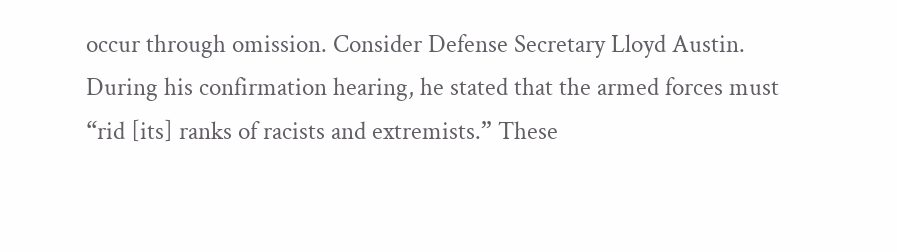occur through omission. Consider Defense Secretary Lloyd Austin. During his confirmation hearing, he stated that the armed forces must “rid [its] ranks of racists and extremists.” These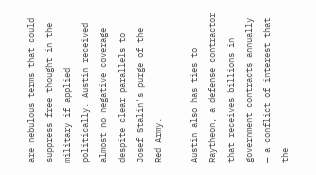are nebulous terms that could suppress free thought in the military if applied politically. Austin received almost no negative coverage despite clear parallels to Josef Stalin's purge of the Red Army.

Austin also has ties to Raytheon, a defense contractor that receives billions in government contracts annually — a conflict of interest that the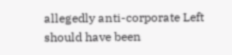allegedly anti-corporate Left should have been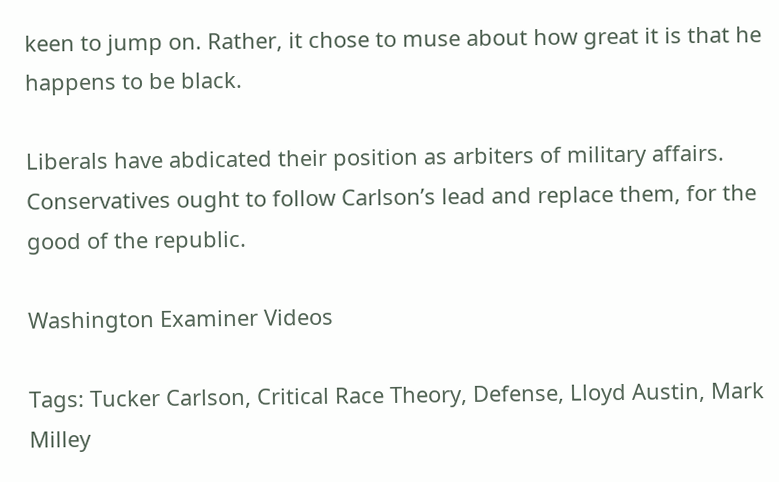keen to jump on. Rather, it chose to muse about how great it is that he happens to be black.

Liberals have abdicated their position as arbiters of military affairs. Conservatives ought to follow Carlson’s lead and replace them, for the good of the republic.

Washington Examiner Videos

Tags: Tucker Carlson, Critical Race Theory, Defense, Lloyd Austin, Mark Milley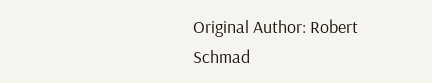Original Author: Robert Schmad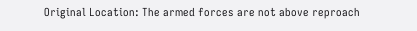Original Location: The armed forces are not above reproach